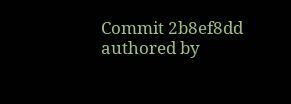Commit 2b8ef8dd authored by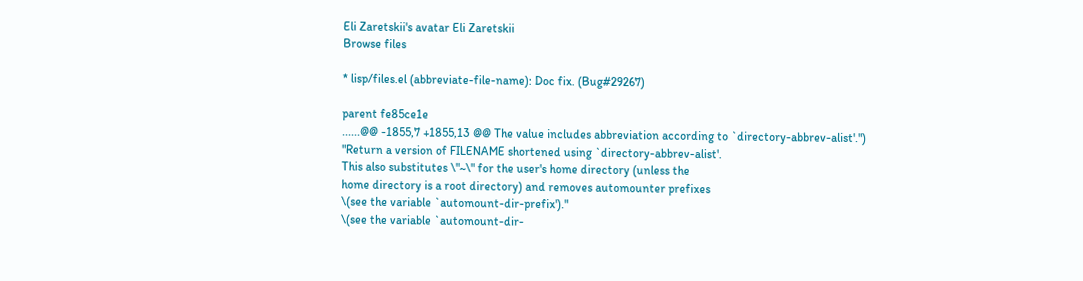Eli Zaretskii's avatar Eli Zaretskii
Browse files

* lisp/files.el (abbreviate-file-name): Doc fix. (Bug#29267)

parent fe85ce1e
......@@ -1855,7 +1855,13 @@ The value includes abbreviation according to `directory-abbrev-alist'.")
"Return a version of FILENAME shortened using `directory-abbrev-alist'.
This also substitutes \"~\" for the user's home directory (unless the
home directory is a root directory) and removes automounter prefixes
\(see the variable `automount-dir-prefix')."
\(see the variable `automount-dir-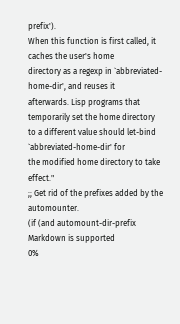prefix').
When this function is first called, it caches the user's home
directory as a regexp in `abbreviated-home-dir', and reuses it
afterwards. Lisp programs that temporarily set the home directory
to a different value should let-bind `abbreviated-home-dir' for
the modified home directory to take effect."
;; Get rid of the prefixes added by the automounter.
(if (and automount-dir-prefix
Markdown is supported
0%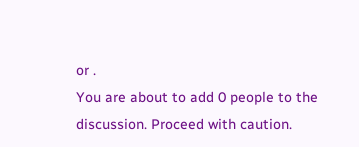or .
You are about to add 0 people to the discussion. Proceed with caution.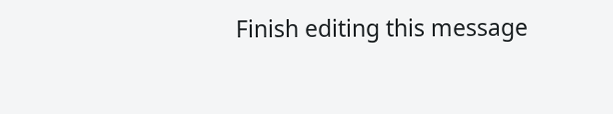Finish editing this message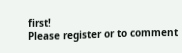first!
Please register or to comment